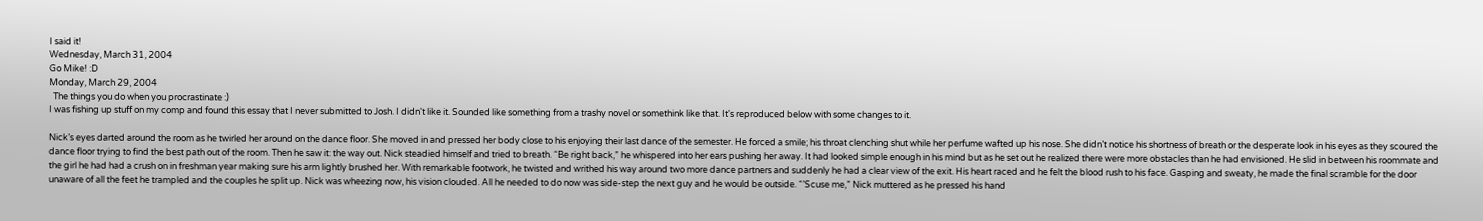I said it!
Wednesday, March 31, 2004
Go Mike! :D
Monday, March 29, 2004
  The things you do when you procrastinate :)
I was fishing up stuff on my comp and found this essay that I never submitted to Josh. I didn't like it. Sounded like something from a trashy novel or somethink like that. It's reproduced below with some changes to it.

Nick’s eyes darted around the room as he twirled her around on the dance floor. She moved in and pressed her body close to his enjoying their last dance of the semester. He forced a smile; his throat clenching shut while her perfume wafted up his nose. She didn’t notice his shortness of breath or the desperate look in his eyes as they scoured the dance floor trying to find the best path out of the room. Then he saw it: the way out. Nick steadied himself and tried to breath. “Be right back,” he whispered into her ears pushing her away. It had looked simple enough in his mind but as he set out he realized there were more obstacles than he had envisioned. He slid in between his roommate and the girl he had had a crush on in freshman year making sure his arm lightly brushed her. With remarkable footwork, he twisted and writhed his way around two more dance partners and suddenly he had a clear view of the exit. His heart raced and he felt the blood rush to his face. Gasping and sweaty, he made the final scramble for the door unaware of all the feet he trampled and the couples he split up. Nick was wheezing now, his vision clouded. All he needed to do now was side-step the next guy and he would be outside. “’Scuse me,” Nick muttered as he pressed his hand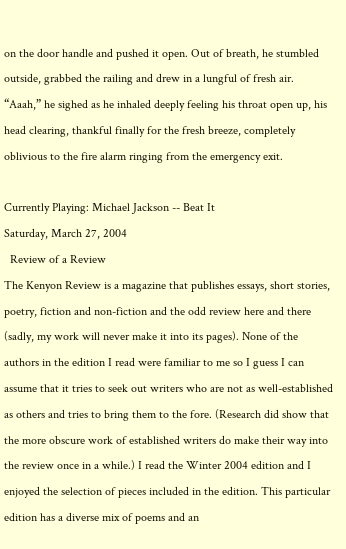on the door handle and pushed it open. Out of breath, he stumbled outside, grabbed the railing and drew in a lungful of fresh air.
“Aaah,” he sighed as he inhaled deeply feeling his throat open up, his head clearing, thankful finally for the fresh breeze, completely oblivious to the fire alarm ringing from the emergency exit.

Currently Playing: Michael Jackson -- Beat It
Saturday, March 27, 2004
  Review of a Review
The Kenyon Review is a magazine that publishes essays, short stories, poetry, fiction and non-fiction and the odd review here and there (sadly, my work will never make it into its pages). None of the authors in the edition I read were familiar to me so I guess I can assume that it tries to seek out writers who are not as well-established as others and tries to bring them to the fore. (Research did show that the more obscure work of established writers do make their way into the review once in a while.) I read the Winter 2004 edition and I enjoyed the selection of pieces included in the edition. This particular edition has a diverse mix of poems and an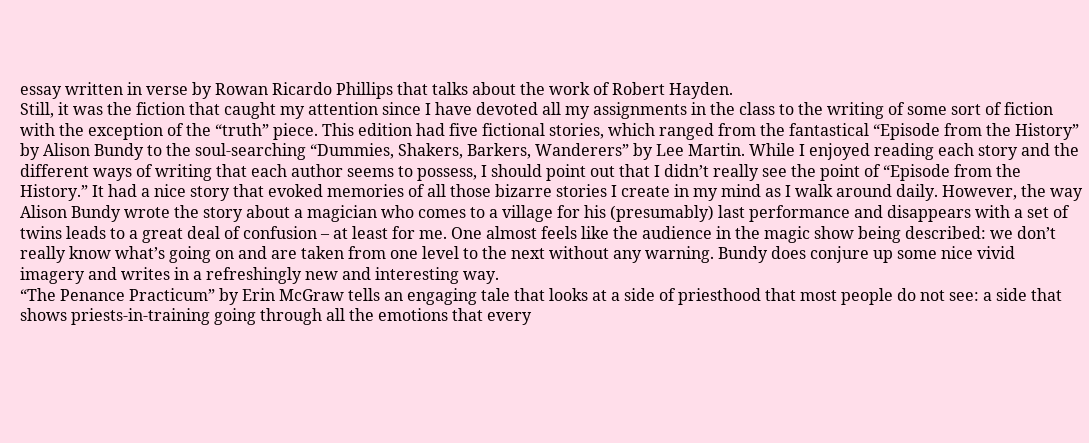essay written in verse by Rowan Ricardo Phillips that talks about the work of Robert Hayden.
Still, it was the fiction that caught my attention since I have devoted all my assignments in the class to the writing of some sort of fiction with the exception of the “truth” piece. This edition had five fictional stories, which ranged from the fantastical “Episode from the History” by Alison Bundy to the soul-searching “Dummies, Shakers, Barkers, Wanderers” by Lee Martin. While I enjoyed reading each story and the different ways of writing that each author seems to possess, I should point out that I didn’t really see the point of “Episode from the History.” It had a nice story that evoked memories of all those bizarre stories I create in my mind as I walk around daily. However, the way Alison Bundy wrote the story about a magician who comes to a village for his (presumably) last performance and disappears with a set of twins leads to a great deal of confusion – at least for me. One almost feels like the audience in the magic show being described: we don’t really know what’s going on and are taken from one level to the next without any warning. Bundy does conjure up some nice vivid imagery and writes in a refreshingly new and interesting way.
“The Penance Practicum” by Erin McGraw tells an engaging tale that looks at a side of priesthood that most people do not see: a side that shows priests-in-training going through all the emotions that every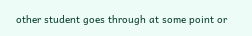other student goes through at some point or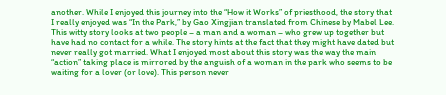another. While I enjoyed this journey into the “How it Works” of priesthood, the story that I really enjoyed was “In the Park,” by Gao Xingjian translated from Chinese by Mabel Lee. This witty story looks at two people – a man and a woman – who grew up together but have had no contact for a while. The story hints at the fact that they might have dated but never really got married. What I enjoyed most about this story was the way the main “action” taking place is mirrored by the anguish of a woman in the park who seems to be waiting for a lover (or love). This person never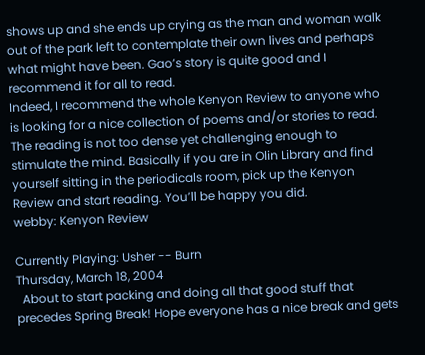shows up and she ends up crying as the man and woman walk out of the park left to contemplate their own lives and perhaps what might have been. Gao’s story is quite good and I recommend it for all to read.
Indeed, I recommend the whole Kenyon Review to anyone who is looking for a nice collection of poems and/or stories to read. The reading is not too dense yet challenging enough to stimulate the mind. Basically if you are in Olin Library and find yourself sitting in the periodicals room, pick up the Kenyon Review and start reading. You’ll be happy you did.
webby: Kenyon Review

Currently Playing: Usher -- Burn
Thursday, March 18, 2004
  About to start packing and doing all that good stuff that precedes Spring Break! Hope everyone has a nice break and gets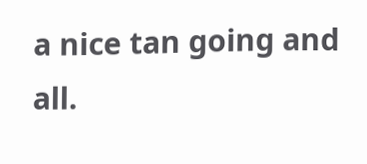a nice tan going and all.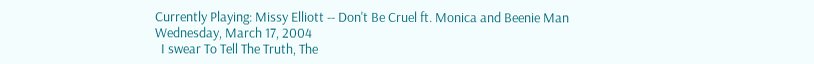Currently Playing: Missy Elliott -- Don't Be Cruel ft. Monica and Beenie Man
Wednesday, March 17, 2004
  I swear To Tell The Truth, The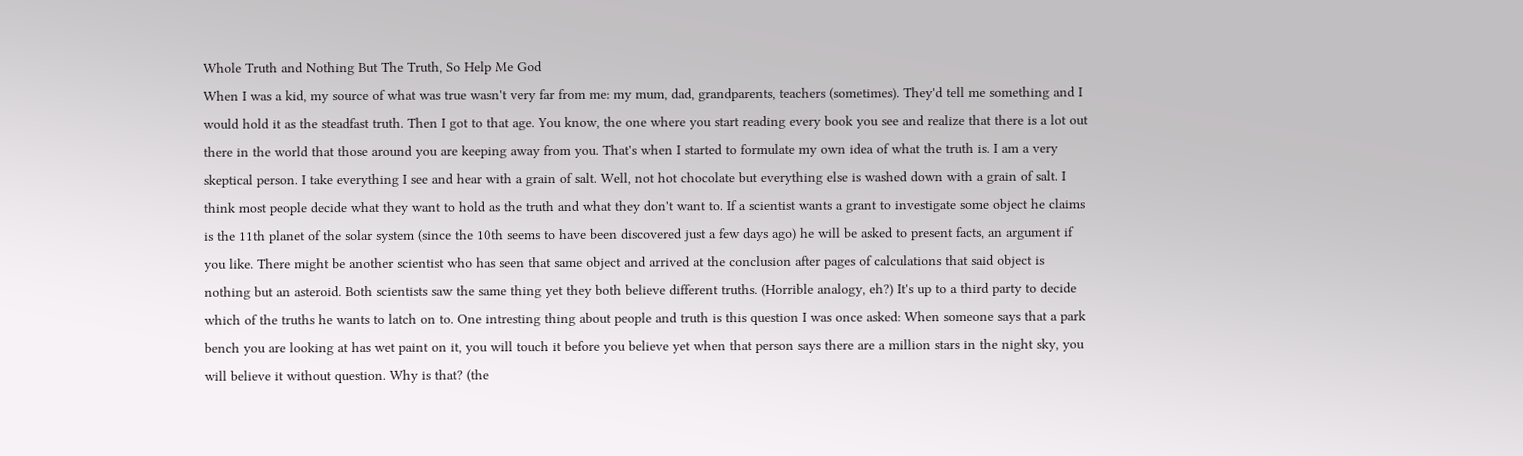Whole Truth and Nothing But The Truth, So Help Me God
When I was a kid, my source of what was true wasn't very far from me: my mum, dad, grandparents, teachers (sometimes). They'd tell me something and I would hold it as the steadfast truth. Then I got to that age. You know, the one where you start reading every book you see and realize that there is a lot out there in the world that those around you are keeping away from you. That's when I started to formulate my own idea of what the truth is. I am a very skeptical person. I take everything I see and hear with a grain of salt. Well, not hot chocolate but everything else is washed down with a grain of salt. I think most people decide what they want to hold as the truth and what they don't want to. If a scientist wants a grant to investigate some object he claims is the 11th planet of the solar system (since the 10th seems to have been discovered just a few days ago) he will be asked to present facts, an argument if you like. There might be another scientist who has seen that same object and arrived at the conclusion after pages of calculations that said object is nothing but an asteroid. Both scientists saw the same thing yet they both believe different truths. (Horrible analogy, eh?) It's up to a third party to decide which of the truths he wants to latch on to. One intresting thing about people and truth is this question I was once asked: When someone says that a park bench you are looking at has wet paint on it, you will touch it before you believe yet when that person says there are a million stars in the night sky, you will believe it without question. Why is that? (the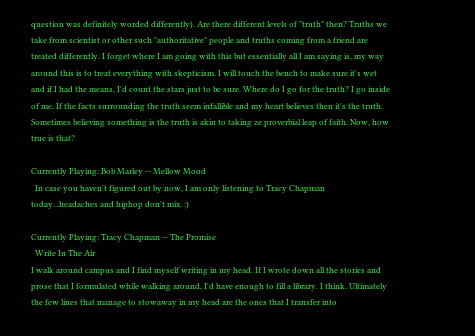question was definitely worded differently). Are there different levels of "truth" then? Truths we take from scientist or other such "authoritative" people and truths coming from a friend are treated differently. I forget where I am going with this but essentially all I am saying is, my way around this is to treat everything with skepticism. I will touch the bench to make sure it's wet and if I had the means, I'd count the stars just to be sure. Where do I go for the truth? I go inside of me. If the facts surrounding the truth seem infallible and my heart believes then it's the truth. Sometimes believing something is the truth is akin to taking ze proverbial leap of faith. Now, how true is that?

Currently Playing: Bob Marley -- Mellow Mood
  In case you haven't figured out by now, I am only listening to Tracy Chapman today...headaches and hiphop don't mix. :)

Currently Playing: Tracy Chapman -- The Promise
  Write In The Air
I walk around campus and I find myself writing in my head. If I wrote down all the stories and prose that I formulated while walking around, I'd have enough to fill a library. I think. Ultimately the few lines that manage to stowaway in my head are the ones that I transfer into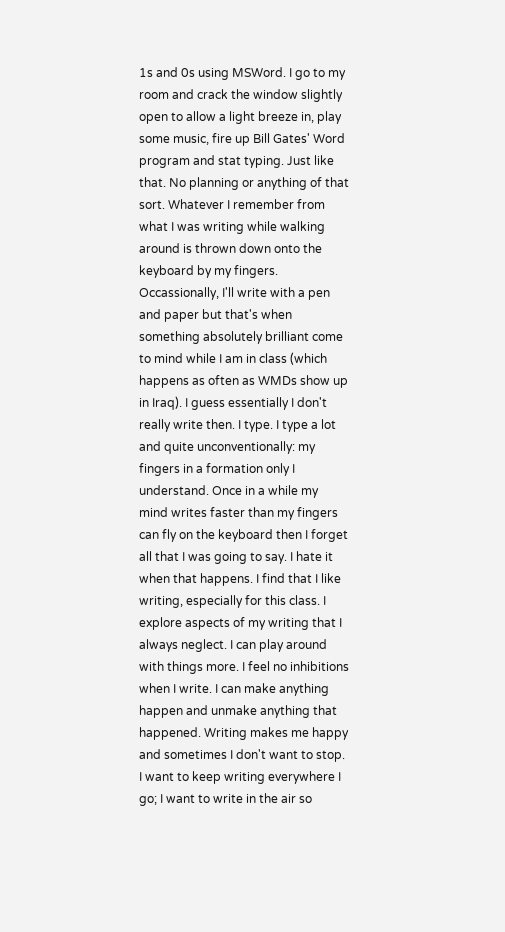1s and 0s using MSWord. I go to my room and crack the window slightly open to allow a light breeze in, play some music, fire up Bill Gates' Word program and stat typing. Just like that. No planning or anything of that sort. Whatever I remember from what I was writing while walking around is thrown down onto the keyboard by my fingers. Occassionally, I'll write with a pen and paper but that's when something absolutely brilliant come to mind while I am in class (which happens as often as WMDs show up in Iraq). I guess essentially I don't really write then. I type. I type a lot and quite unconventionally: my fingers in a formation only I understand. Once in a while my mind writes faster than my fingers can fly on the keyboard then I forget all that I was going to say. I hate it when that happens. I find that I like writing, especially for this class. I explore aspects of my writing that I always neglect. I can play around with things more. I feel no inhibitions when I write. I can make anything happen and unmake anything that happened. Writing makes me happy and sometimes I don't want to stop. I want to keep writing everywhere I go; I want to write in the air so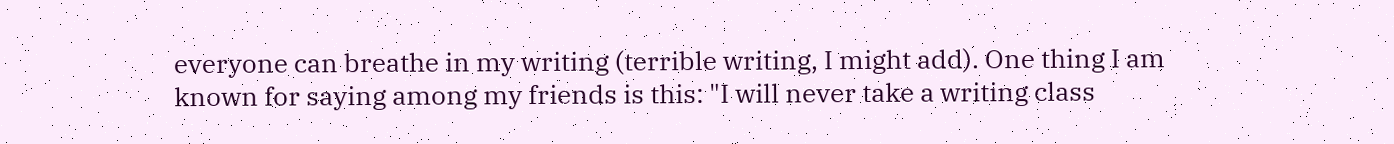everyone can breathe in my writing (terrible writing, I might add). One thing I am known for saying among my friends is this: "I will never take a writing class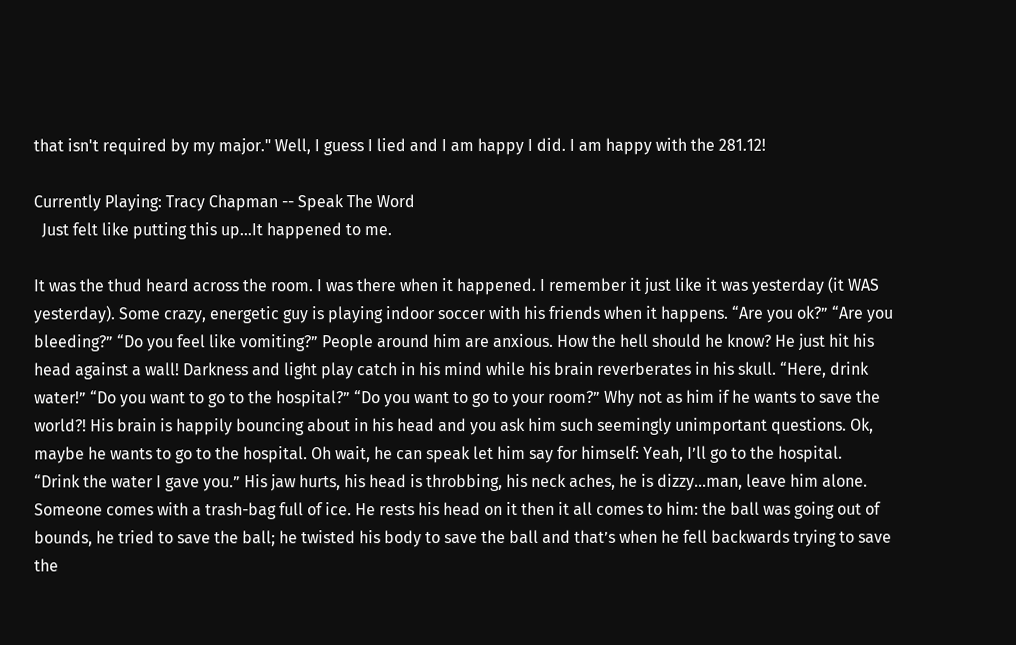that isn't required by my major." Well, I guess I lied and I am happy I did. I am happy with the 281.12!

Currently Playing: Tracy Chapman -- Speak The Word
  Just felt like putting this up...It happened to me.

It was the thud heard across the room. I was there when it happened. I remember it just like it was yesterday (it WAS yesterday). Some crazy, energetic guy is playing indoor soccer with his friends when it happens. “Are you ok?” “Are you bleeding?” “Do you feel like vomiting?” People around him are anxious. How the hell should he know? He just hit his head against a wall! Darkness and light play catch in his mind while his brain reverberates in his skull. “Here, drink water!” “Do you want to go to the hospital?” “Do you want to go to your room?” Why not as him if he wants to save the world?! His brain is happily bouncing about in his head and you ask him such seemingly unimportant questions. Ok, maybe he wants to go to the hospital. Oh wait, he can speak let him say for himself: Yeah, I’ll go to the hospital.
“Drink the water I gave you.” His jaw hurts, his head is throbbing, his neck aches, he is dizzy…man, leave him alone. Someone comes with a trash-bag full of ice. He rests his head on it then it all comes to him: the ball was going out of bounds, he tried to save the ball; he twisted his body to save the ball and that’s when he fell backwards trying to save the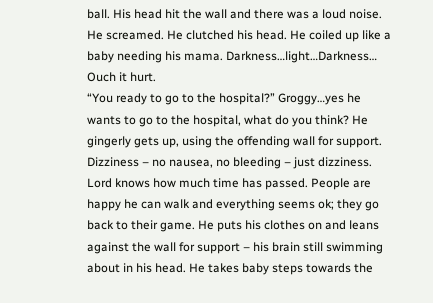ball. His head hit the wall and there was a loud noise. He screamed. He clutched his head. He coiled up like a baby needing his mama. Darkness…light…Darkness… Ouch it hurt.
“You ready to go to the hospital?” Groggy…yes he wants to go to the hospital, what do you think? He gingerly gets up, using the offending wall for support. Dizziness – no nausea, no bleeding – just dizziness. Lord knows how much time has passed. People are happy he can walk and everything seems ok; they go back to their game. He puts his clothes on and leans against the wall for support – his brain still swimming about in his head. He takes baby steps towards the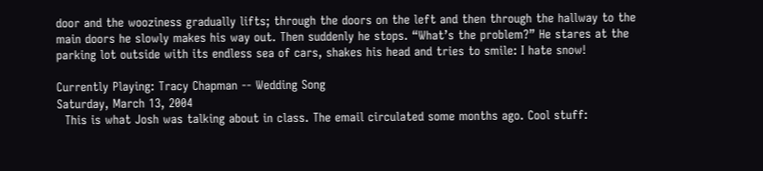door and the wooziness gradually lifts; through the doors on the left and then through the hallway to the main doors he slowly makes his way out. Then suddenly he stops. “What’s the problem?” He stares at the parking lot outside with its endless sea of cars, shakes his head and tries to smile: I hate snow!

Currently Playing: Tracy Chapman -- Wedding Song
Saturday, March 13, 2004
  This is what Josh was talking about in class. The email circulated some months ago. Cool stuff: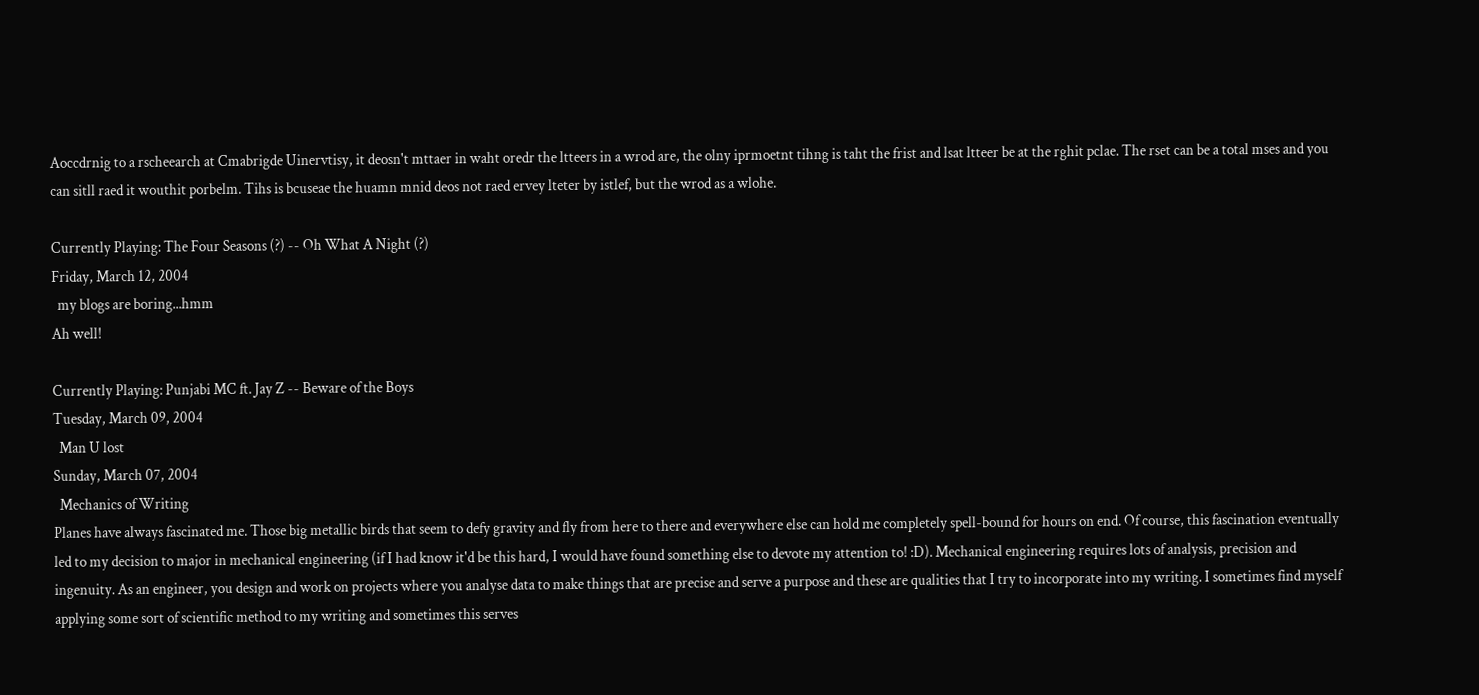Aoccdrnig to a rscheearch at Cmabrigde Uinervtisy, it deosn't mttaer in waht oredr the ltteers in a wrod are, the olny iprmoetnt tihng is taht the frist and lsat ltteer be at the rghit pclae. The rset can be a total mses and you can sitll raed it wouthit porbelm. Tihs is bcuseae the huamn mnid deos not raed ervey lteter by istlef, but the wrod as a wlohe.

Currently Playing: The Four Seasons (?) -- Oh What A Night (?)
Friday, March 12, 2004
  my blogs are boring...hmm
Ah well!

Currently Playing: Punjabi MC ft. Jay Z -- Beware of the Boys
Tuesday, March 09, 2004
  Man U lost
Sunday, March 07, 2004
  Mechanics of Writing
Planes have always fascinated me. Those big metallic birds that seem to defy gravity and fly from here to there and everywhere else can hold me completely spell-bound for hours on end. Of course, this fascination eventually led to my decision to major in mechanical engineering (if I had know it'd be this hard, I would have found something else to devote my attention to! :D). Mechanical engineering requires lots of analysis, precision and ingenuity. As an engineer, you design and work on projects where you analyse data to make things that are precise and serve a purpose and these are qualities that I try to incorporate into my writing. I sometimes find myself applying some sort of scientific method to my writing and sometimes this serves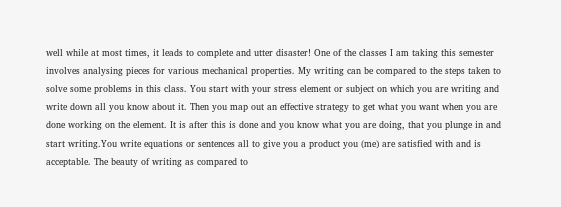well while at most times, it leads to complete and utter disaster! One of the classes I am taking this semester involves analysing pieces for various mechanical properties. My writing can be compared to the steps taken to solve some problems in this class. You start with your stress element or subject on which you are writing and write down all you know about it. Then you map out an effective strategy to get what you want when you are done working on the element. It is after this is done and you know what you are doing, that you plunge in and start writing.You write equations or sentences all to give you a product you (me) are satisfied with and is acceptable. The beauty of writing as compared to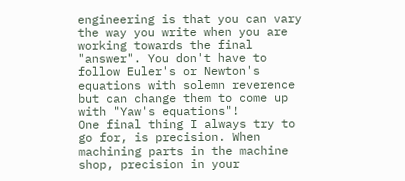engineering is that you can vary the way you write when you are working towards the final "answer". You don't have to follow Euler's or Newton's equations with solemn reverence but can change them to come up with "Yaw's equations"!
One final thing I always try to go for, is precision. When machining parts in the machine shop, precision in your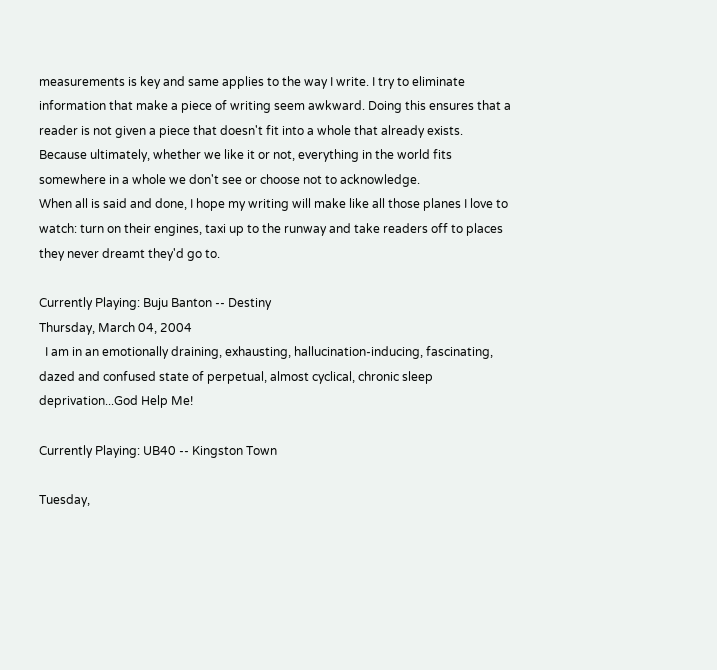measurements is key and same applies to the way I write. I try to eliminate information that make a piece of writing seem awkward. Doing this ensures that a reader is not given a piece that doesn't fit into a whole that already exists. Because ultimately, whether we like it or not, everything in the world fits somewhere in a whole we don't see or choose not to acknowledge.
When all is said and done, I hope my writing will make like all those planes I love to watch: turn on their engines, taxi up to the runway and take readers off to places they never dreamt they'd go to.

Currently Playing: Buju Banton -- Destiny
Thursday, March 04, 2004
  I am in an emotionally draining, exhausting, hallucination-inducing, fascinating, dazed and confused state of perpetual, almost cyclical, chronic sleep deprivation...God Help Me!

Currently Playing: UB40 -- Kingston Town

Tuesday,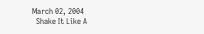March 02, 2004
  Shake It Like A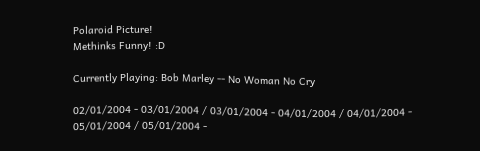Polaroid Picture!
Methinks Funny! :D

Currently Playing: Bob Marley -- No Woman No Cry

02/01/2004 - 03/01/2004 / 03/01/2004 - 04/01/2004 / 04/01/2004 - 05/01/2004 / 05/01/2004 -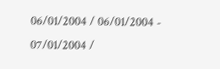06/01/2004 / 06/01/2004 - 07/01/2004 /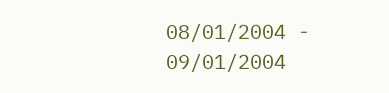08/01/2004 - 09/01/2004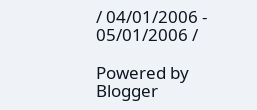/ 04/01/2006 - 05/01/2006 /

Powered by Blogger